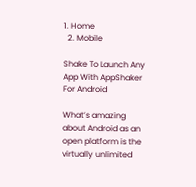1. Home
  2. Mobile

Shake To Launch Any App With AppShaker For Android

What’s amazing about Android as an open platform is the virtually unlimited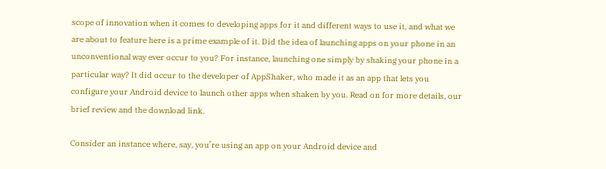scope of innovation when it comes to developing apps for it and different ways to use it, and what we are about to feature here is a prime example of it. Did the idea of launching apps on your phone in an unconventional way ever occur to you? For instance, launching one simply by shaking your phone in a particular way? It did occur to the developer of AppShaker, who made it as an app that lets you configure your Android device to launch other apps when shaken by you. Read on for more details, our brief review and the download link.

Consider an instance where, say, you’re using an app on your Android device and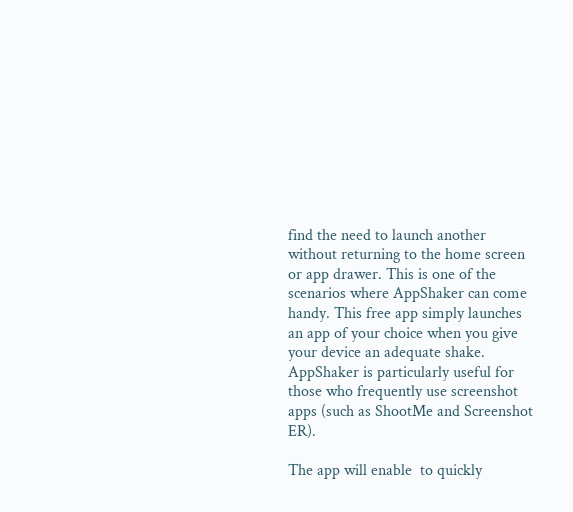find the need to launch another without returning to the home screen or app drawer. This is one of the scenarios where AppShaker can come handy. This free app simply launches an app of your choice when you give your device an adequate shake. AppShaker is particularly useful for those who frequently use screenshot apps (such as ShootMe and Screenshot ER).

The app will enable  to quickly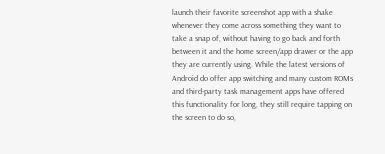launch their favorite screenshot app with a shake whenever they come across something they want to take a snap of, without having to go back and forth between it and the home screen/app drawer or the app they are currently using. While the latest versions of Android do offer app switching and many custom ROMs and third-party task management apps have offered this functionality for long, they still require tapping on the screen to do so,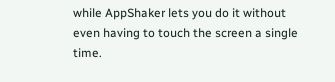while AppShaker lets you do it without even having to touch the screen a single time.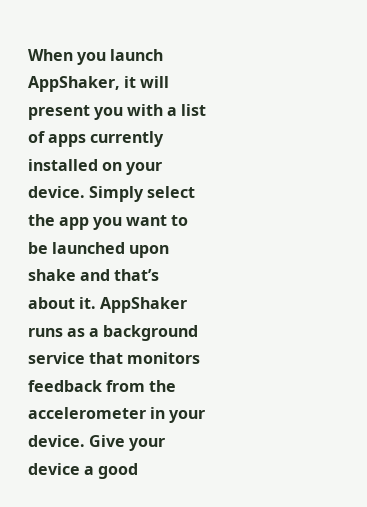When you launch AppShaker, it will present you with a list of apps currently installed on your device. Simply select the app you want to be launched upon shake and that’s about it. AppShaker runs as a background service that monitors feedback from the accelerometer in your device. Give your device a good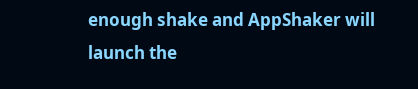enough shake and AppShaker will launch the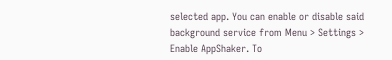selected app. You can enable or disable said background service from Menu > Settings > Enable AppShaker. To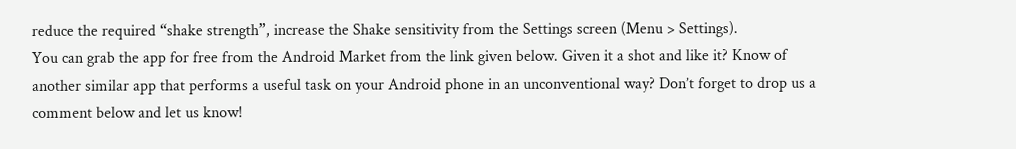reduce the required “shake strength”, increase the Shake sensitivity from the Settings screen (Menu > Settings).
You can grab the app for free from the Android Market from the link given below. Given it a shot and like it? Know of another similar app that performs a useful task on your Android phone in an unconventional way? Don’t forget to drop us a comment below and let us know!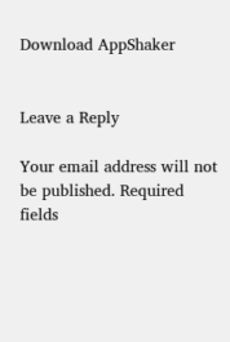Download AppShaker


Leave a Reply

Your email address will not be published. Required fields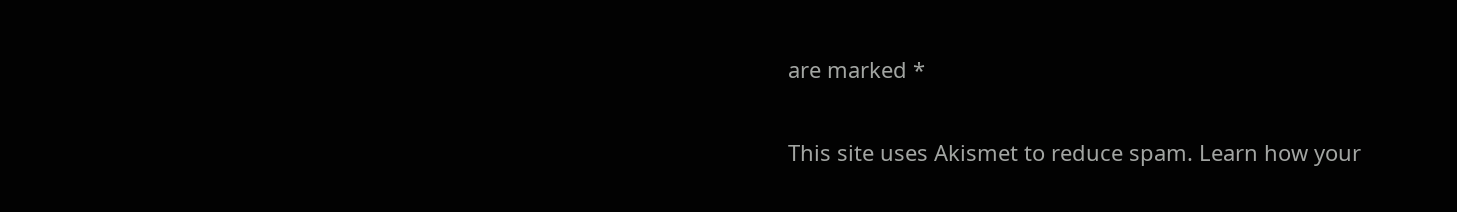are marked *

This site uses Akismet to reduce spam. Learn how your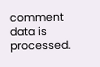comment data is processed.